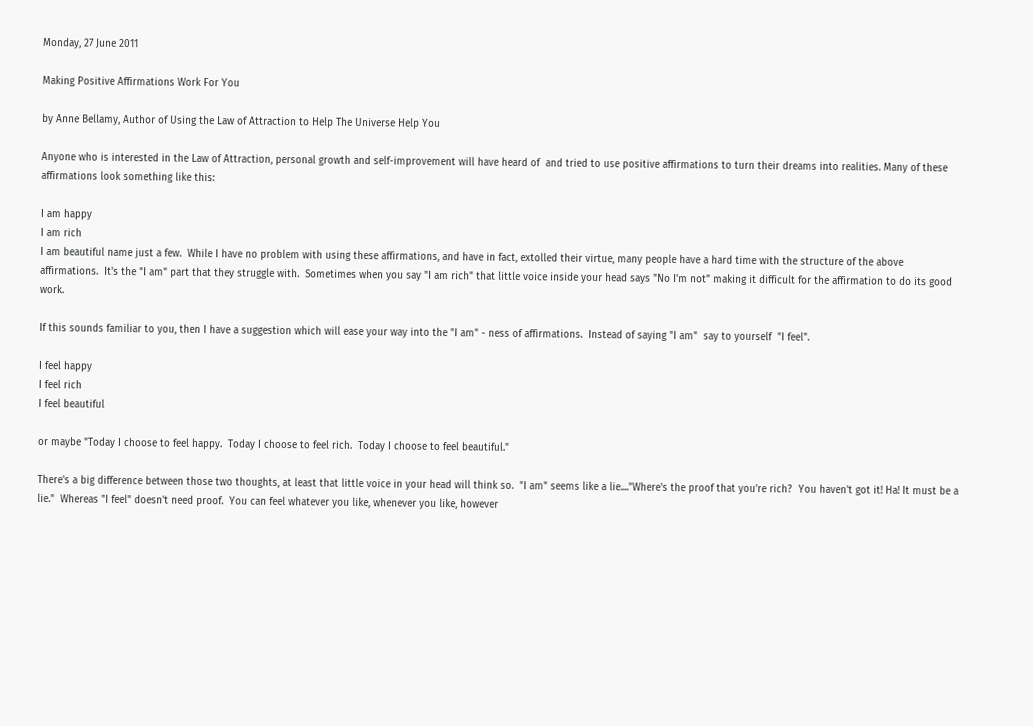Monday, 27 June 2011

Making Positive Affirmations Work For You

by Anne Bellamy, Author of Using the Law of Attraction to Help The Universe Help You

Anyone who is interested in the Law of Attraction, personal growth and self-improvement will have heard of  and tried to use positive affirmations to turn their dreams into realities. Many of these affirmations look something like this:

I am happy
I am rich
I am beautiful name just a few.  While I have no problem with using these affirmations, and have in fact, extolled their virtue, many people have a hard time with the structure of the above affirmations.  It's the "I am" part that they struggle with.  Sometimes when you say "I am rich" that little voice inside your head says "No I'm not" making it difficult for the affirmation to do its good work.

If this sounds familiar to you, then I have a suggestion which will ease your way into the "I am" - ness of affirmations.  Instead of saying "I am"  say to yourself  "I feel".

I feel happy
I feel rich
I feel beautiful

or maybe "Today I choose to feel happy.  Today I choose to feel rich.  Today I choose to feel beautiful."

There's a big difference between those two thoughts, at least that little voice in your head will think so.  "I am" seems like a lie...."Where's the proof that you're rich?  You haven't got it! Ha! It must be a lie."  Whereas "I feel" doesn't need proof.  You can feel whatever you like, whenever you like, however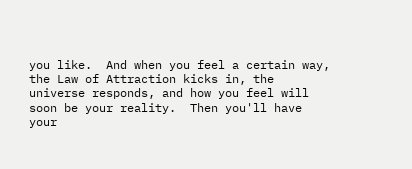you like.  And when you feel a certain way, the Law of Attraction kicks in, the universe responds, and how you feel will soon be your reality.  Then you'll have your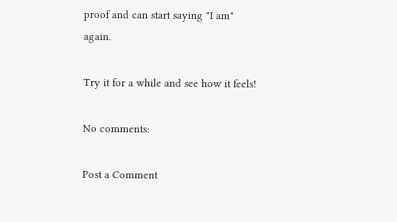proof and can start saying "I am" again.

Try it for a while and see how it feels!

No comments:

Post a Comment